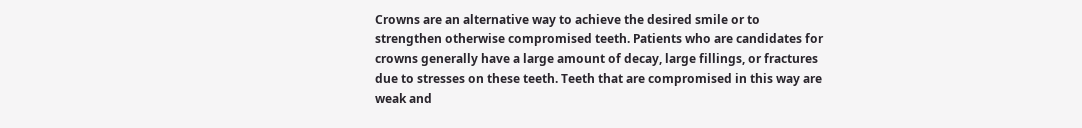Crowns are an alternative way to achieve the desired smile or to strengthen otherwise compromised teeth. Patients who are candidates for crowns generally have a large amount of decay, large fillings, or fractures due to stresses on these teeth. Teeth that are compromised in this way are weak and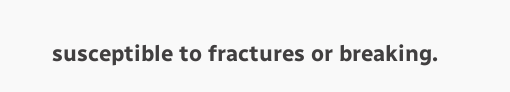susceptible to fractures or breaking.